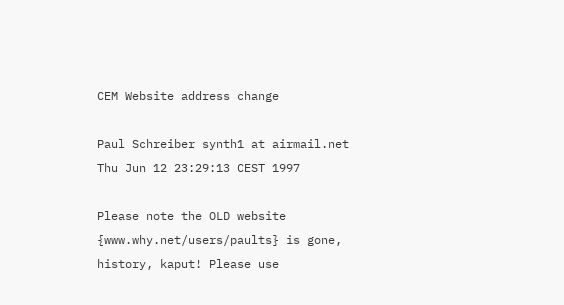CEM Website address change

Paul Schreiber synth1 at airmail.net
Thu Jun 12 23:29:13 CEST 1997

Please note the OLD website {www.why.net/users/paults} is gone, history, kaput! Please use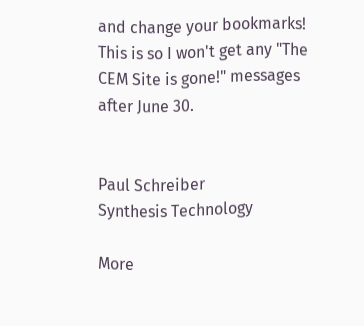and change your bookmarks! This is so I won't get any "The CEM Site is gone!" messages after June 30.


Paul Schreiber
Synthesis Technology

More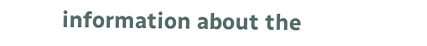information about the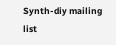Synth-diy mailing list